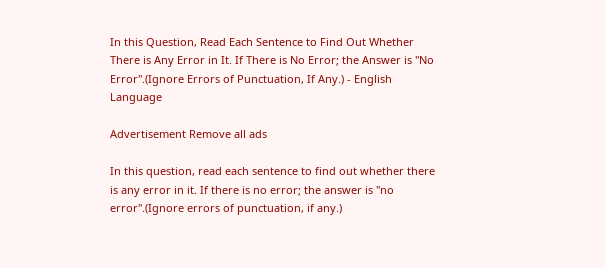In this Question, Read Each Sentence to Find Out Whether There is Any Error in It. If There is No Error; the Answer is "No Error".(Ignore Errors of Punctuation, If Any.) - English Language

Advertisement Remove all ads

In this question, read each sentence to find out whether there is any error in it. If there is no error; the answer is "no error".(Ignore errors of punctuation, if any.)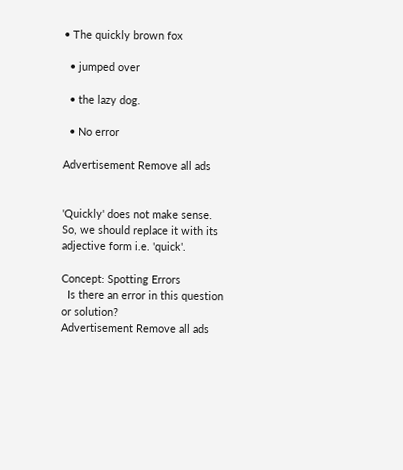• The quickly brown fox

  • jumped over

  • the lazy dog.

  • No error

Advertisement Remove all ads


'Quickly' does not make sense. So, we should replace it with its adjective form i.e. 'quick'.

Concept: Spotting Errors
  Is there an error in this question or solution?
Advertisement Remove all ads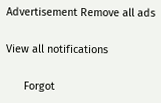Advertisement Remove all ads

View all notifications

      Forgot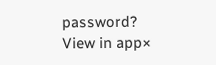password?
View in app×